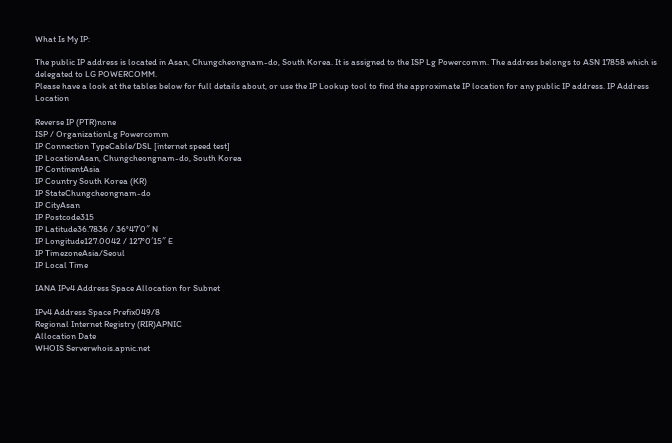What Is My IP:

The public IP address is located in Asan, Chungcheongnam-do, South Korea. It is assigned to the ISP Lg Powercomm. The address belongs to ASN 17858 which is delegated to LG POWERCOMM.
Please have a look at the tables below for full details about, or use the IP Lookup tool to find the approximate IP location for any public IP address. IP Address Location

Reverse IP (PTR)none
ISP / OrganizationLg Powercomm
IP Connection TypeCable/DSL [internet speed test]
IP LocationAsan, Chungcheongnam-do, South Korea
IP ContinentAsia
IP Country South Korea (KR)
IP StateChungcheongnam-do
IP CityAsan
IP Postcode315
IP Latitude36.7836 / 36°47′0″ N
IP Longitude127.0042 / 127°0′15″ E
IP TimezoneAsia/Seoul
IP Local Time

IANA IPv4 Address Space Allocation for Subnet

IPv4 Address Space Prefix049/8
Regional Internet Registry (RIR)APNIC
Allocation Date
WHOIS Serverwhois.apnic.net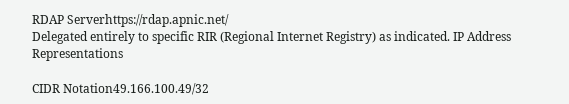RDAP Serverhttps://rdap.apnic.net/
Delegated entirely to specific RIR (Regional Internet Registry) as indicated. IP Address Representations

CIDR Notation49.166.100.49/32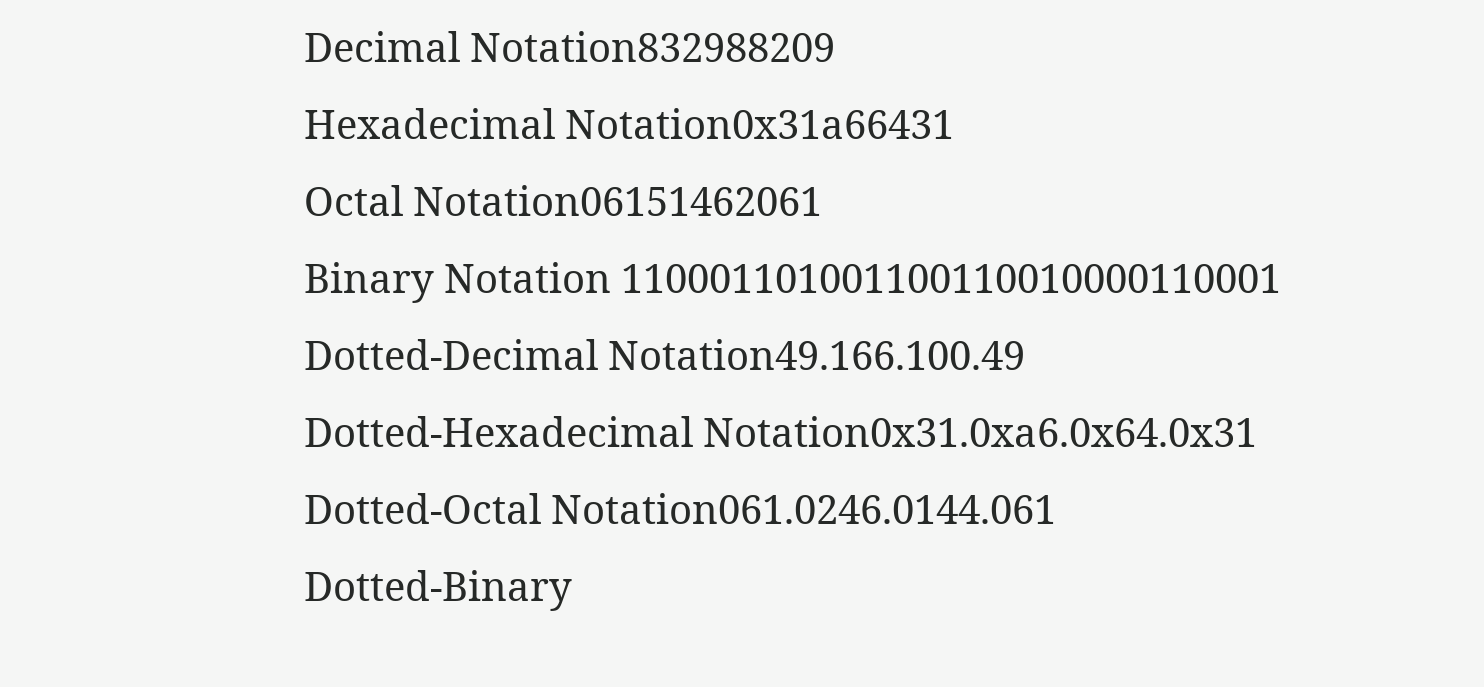Decimal Notation832988209
Hexadecimal Notation0x31a66431
Octal Notation06151462061
Binary Notation 110001101001100110010000110001
Dotted-Decimal Notation49.166.100.49
Dotted-Hexadecimal Notation0x31.0xa6.0x64.0x31
Dotted-Octal Notation061.0246.0144.061
Dotted-Binary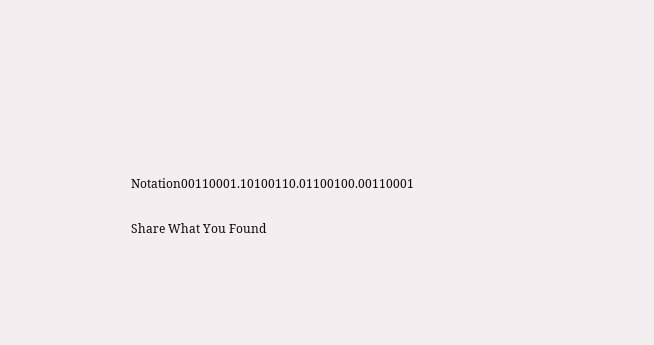Notation00110001.10100110.01100100.00110001

Share What You Found